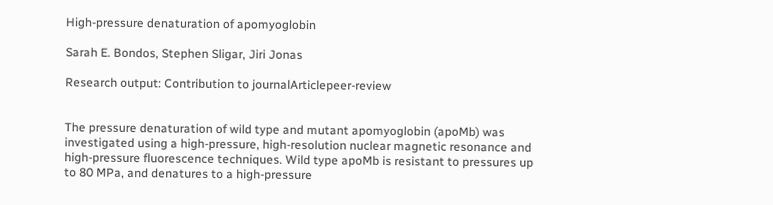High-pressure denaturation of apomyoglobin

Sarah E. Bondos, Stephen Sligar, Jiri Jonas

Research output: Contribution to journalArticlepeer-review


The pressure denaturation of wild type and mutant apomyoglobin (apoMb) was investigated using a high-pressure, high-resolution nuclear magnetic resonance and high-pressure fluorescence techniques. Wild type apoMb is resistant to pressures up to 80 MPa, and denatures to a high-pressure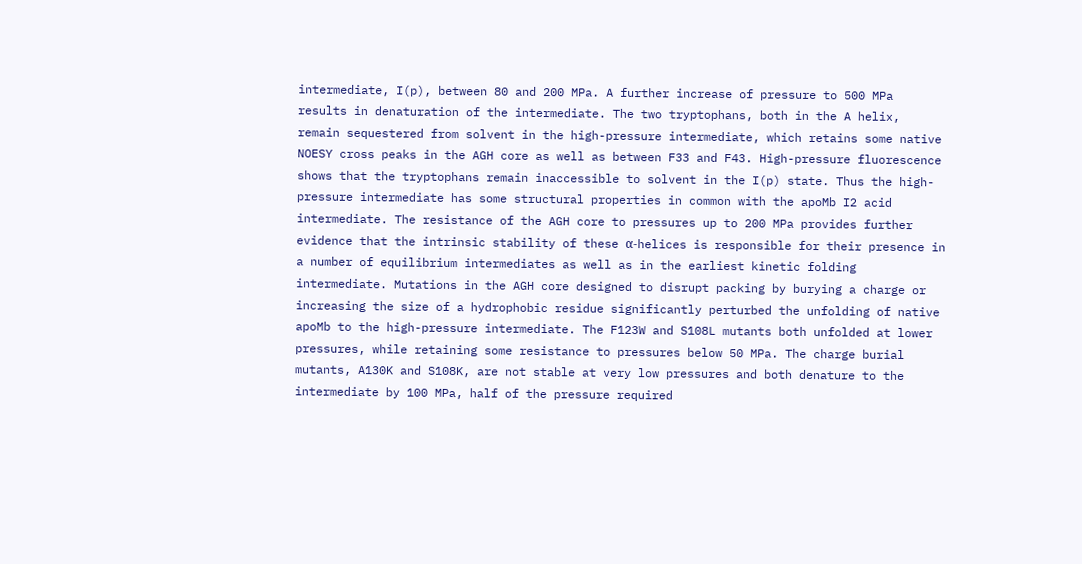intermediate, I(p), between 80 and 200 MPa. A further increase of pressure to 500 MPa results in denaturation of the intermediate. The two tryptophans, both in the A helix, remain sequestered from solvent in the high-pressure intermediate, which retains some native NOESY cross peaks in the AGH core as well as between F33 and F43. High-pressure fluorescence shows that the tryptophans remain inaccessible to solvent in the I(p) state. Thus the high-pressure intermediate has some structural properties in common with the apoMb I2 acid intermediate. The resistance of the AGH core to pressures up to 200 MPa provides further evidence that the intrinsic stability of these α-helices is responsible for their presence in a number of equilibrium intermediates as well as in the earliest kinetic folding intermediate. Mutations in the AGH core designed to disrupt packing by burying a charge or increasing the size of a hydrophobic residue significantly perturbed the unfolding of native apoMb to the high-pressure intermediate. The F123W and S108L mutants both unfolded at lower pressures, while retaining some resistance to pressures below 50 MPa. The charge burial mutants, A130K and S108K, are not stable at very low pressures and both denature to the intermediate by 100 MPa, half of the pressure required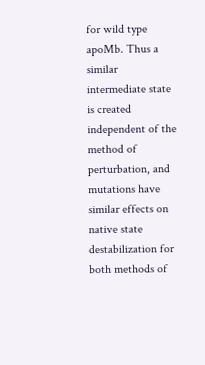for wild type apoMb. Thus a similar intermediate state is created independent of the method of perturbation, and mutations have similar effects on native state destabilization for both methods of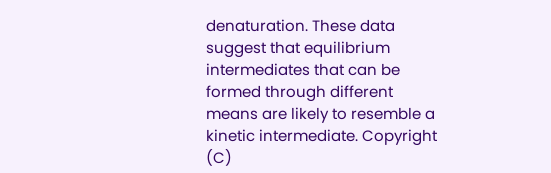denaturation. These data suggest that equilibrium intermediates that can be formed through different means are likely to resemble a kinetic intermediate. Copyright (C)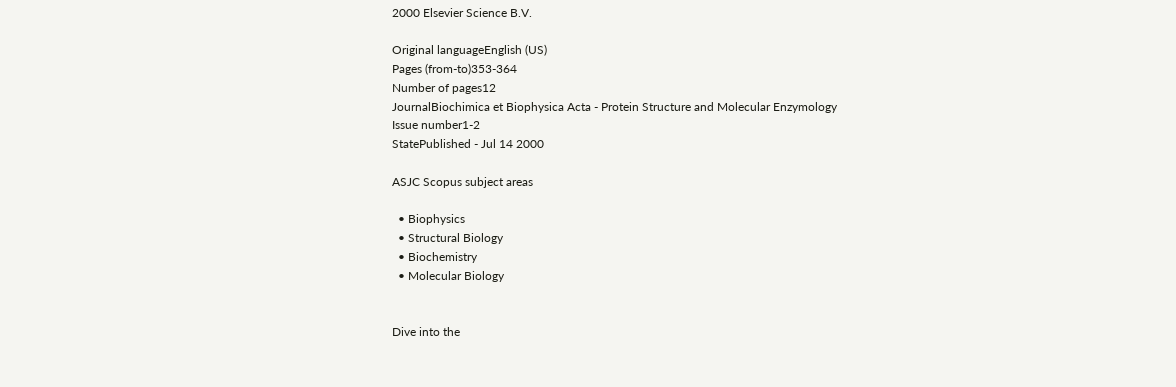2000 Elsevier Science B.V.

Original languageEnglish (US)
Pages (from-to)353-364
Number of pages12
JournalBiochimica et Biophysica Acta - Protein Structure and Molecular Enzymology
Issue number1-2
StatePublished - Jul 14 2000

ASJC Scopus subject areas

  • Biophysics
  • Structural Biology
  • Biochemistry
  • Molecular Biology


Dive into the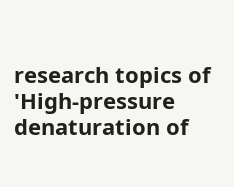research topics of 'High-pressure denaturation of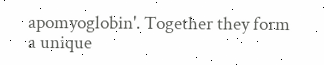apomyoglobin'. Together they form a unique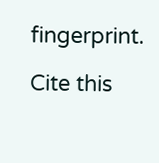fingerprint.

Cite this